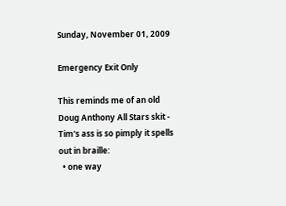Sunday, November 01, 2009

Emergency Exit Only

This reminds me of an old Doug Anthony All Stars skit - Tim's ass is so pimply it spells out in braille:
  • one way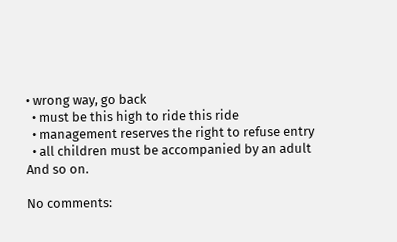• wrong way, go back
  • must be this high to ride this ride
  • management reserves the right to refuse entry
  • all children must be accompanied by an adult
And so on.

No comments: